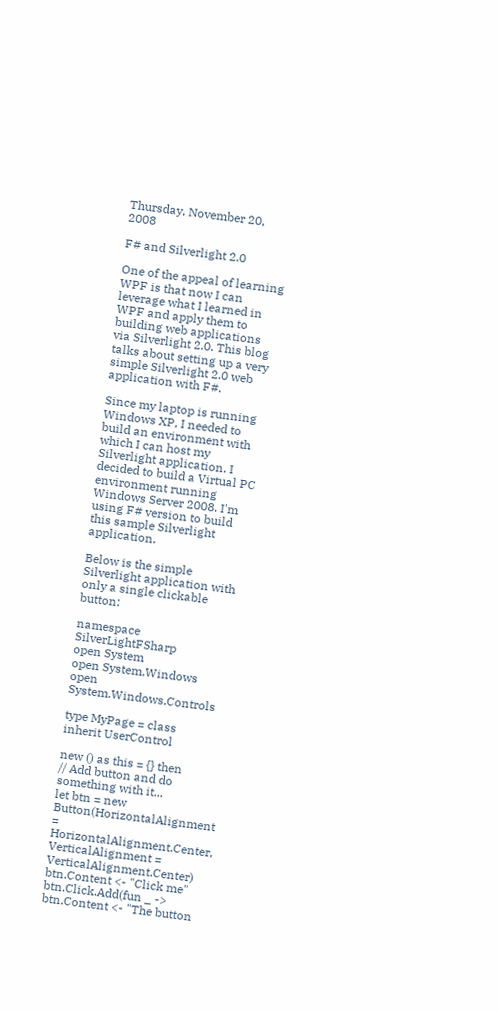Thursday, November 20, 2008

F# and Silverlight 2.0

One of the appeal of learning WPF is that now I can leverage what I learned in WPF and apply them to building web applications via Silverlight 2.0. This blog talks about setting up a very simple Silverlight 2.0 web application with F#.

Since my laptop is running Windows XP, I needed to build an environment with which I can host my Silverlight application. I decided to build a Virtual PC environment running Windows Server 2008. I'm using F# version to build this sample Silverlight application.

Below is the simple Silverlight application with only a single clickable button:

namespace SilverLightFSharp
open System
open System.Windows
open System.Windows.Controls

type MyPage = class
inherit UserControl

new () as this = {} then
// Add button and do something with it...
let btn = new Button(HorizontalAlignment = HorizontalAlignment.Center,
VerticalAlignment = VerticalAlignment.Center)
btn.Content <- "Click me"
btn.Click.Add(fun _ ->
btn.Content <- "The button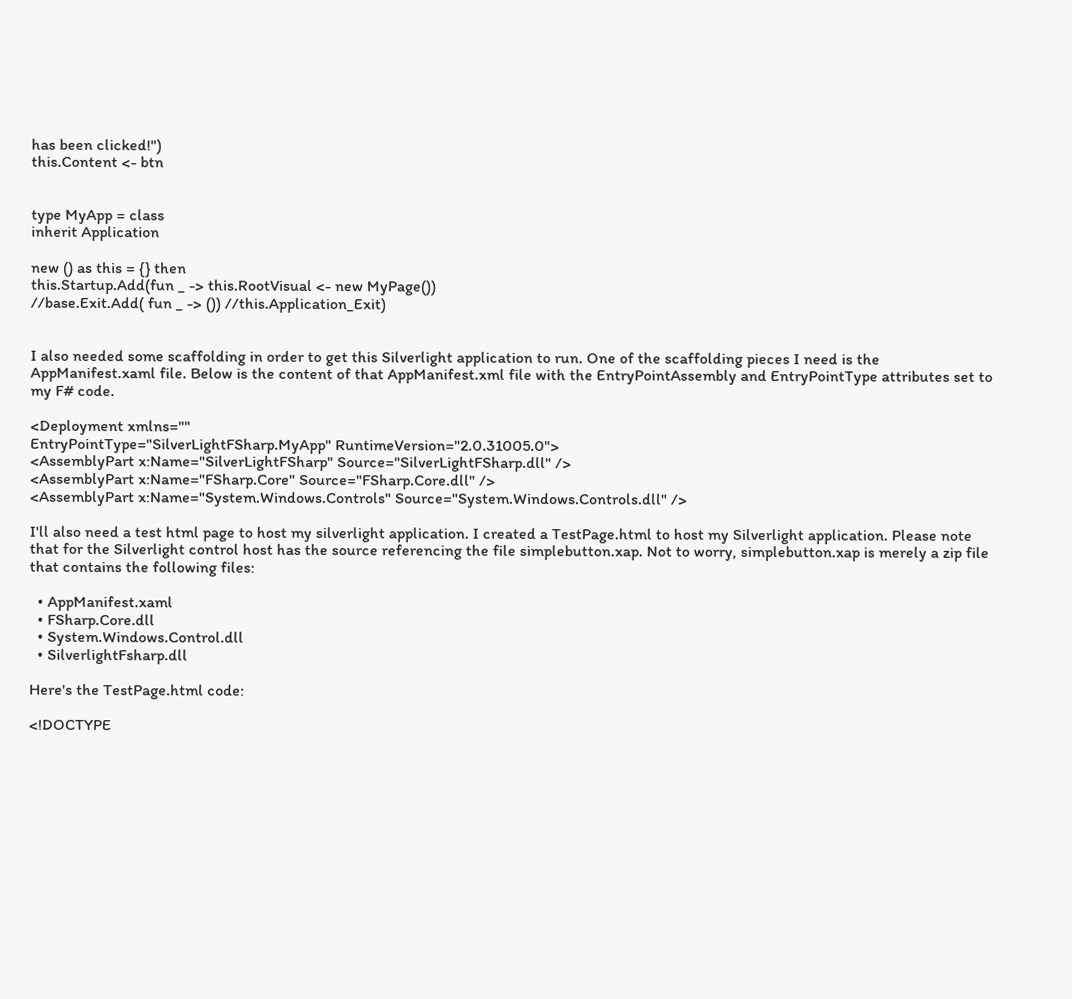has been clicked!")
this.Content <- btn


type MyApp = class
inherit Application

new () as this = {} then
this.Startup.Add(fun _ -> this.RootVisual <- new MyPage())
//base.Exit.Add( fun _ -> ()) //this.Application_Exit)


I also needed some scaffolding in order to get this Silverlight application to run. One of the scaffolding pieces I need is the AppManifest.xaml file. Below is the content of that AppManifest.xml file with the EntryPointAssembly and EntryPointType attributes set to my F# code.

<Deployment xmlns=""
EntryPointType="SilverLightFSharp.MyApp" RuntimeVersion="2.0.31005.0">
<AssemblyPart x:Name="SilverLightFSharp" Source="SilverLightFSharp.dll" />
<AssemblyPart x:Name="FSharp.Core" Source="FSharp.Core.dll" />
<AssemblyPart x:Name="System.Windows.Controls" Source="System.Windows.Controls.dll" />

I'll also need a test html page to host my silverlight application. I created a TestPage.html to host my Silverlight application. Please note that for the Silverlight control host has the source referencing the file simplebutton.xap. Not to worry, simplebutton.xap is merely a zip file that contains the following files:

  • AppManifest.xaml
  • FSharp.Core.dll
  • System.Windows.Control.dll
  • SilverlightFsharp.dll

Here's the TestPage.html code:

<!DOCTYPE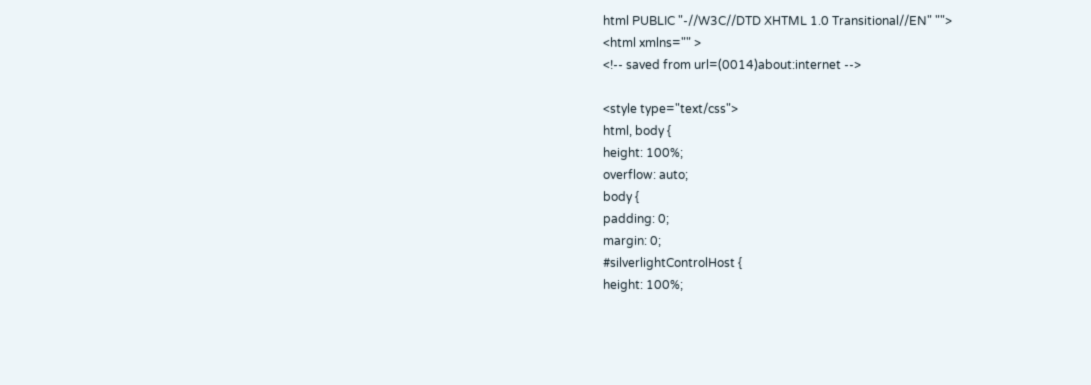html PUBLIC "-//W3C//DTD XHTML 1.0 Transitional//EN" "">
<html xmlns="" >
<!-- saved from url=(0014)about:internet -->

<style type="text/css">
html, body {
height: 100%;
overflow: auto;
body {
padding: 0;
margin: 0;
#silverlightControlHost {
height: 100%;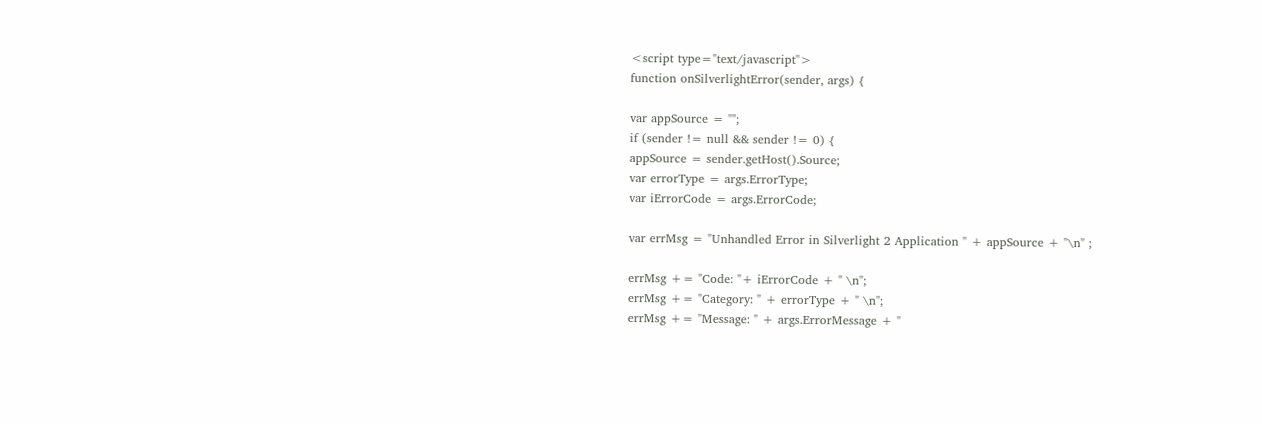<script type="text/javascript">
function onSilverlightError(sender, args) {

var appSource = "";
if (sender != null && sender != 0) {
appSource = sender.getHost().Source;
var errorType = args.ErrorType;
var iErrorCode = args.ErrorCode;

var errMsg = "Unhandled Error in Silverlight 2 Application " + appSource + "\n" ;

errMsg += "Code: "+ iErrorCode + " \n";
errMsg += "Category: " + errorType + " \n";
errMsg += "Message: " + args.ErrorMessage + "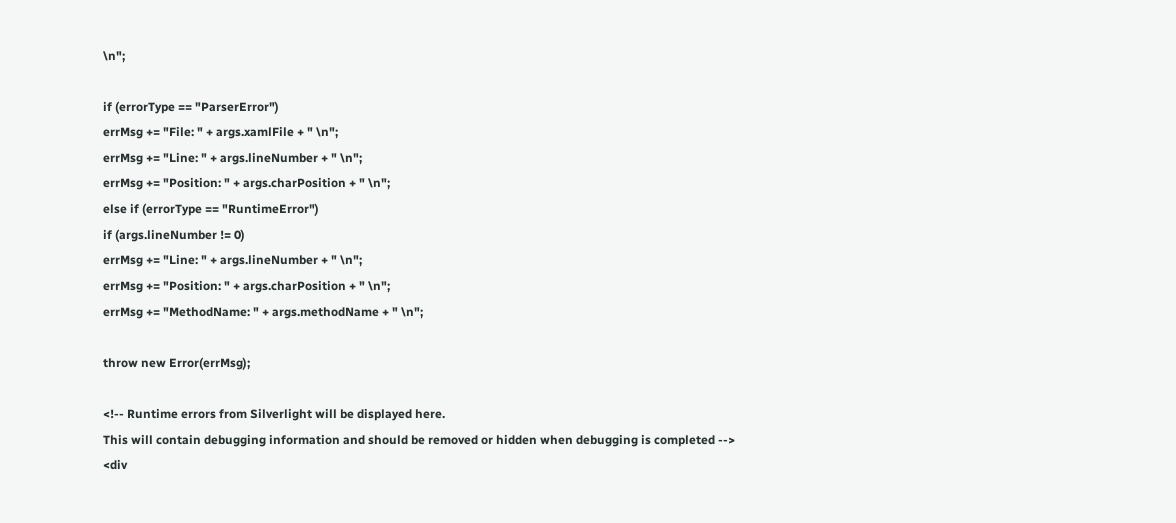\n";

if (errorType == "ParserError")
errMsg += "File: " + args.xamlFile + " \n";
errMsg += "Line: " + args.lineNumber + " \n";
errMsg += "Position: " + args.charPosition + " \n";
else if (errorType == "RuntimeError")
if (args.lineNumber != 0)
errMsg += "Line: " + args.lineNumber + " \n";
errMsg += "Position: " + args.charPosition + " \n";
errMsg += "MethodName: " + args.methodName + " \n";

throw new Error(errMsg);

<!-- Runtime errors from Silverlight will be displayed here.
This will contain debugging information and should be removed or hidden when debugging is completed -->
<div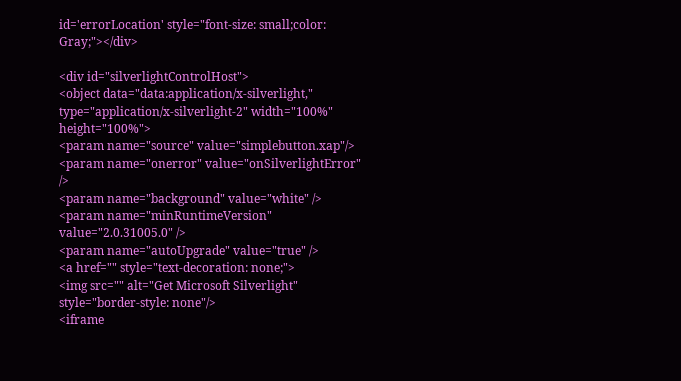id='errorLocation' style="font-size: small;color: Gray;"></div>

<div id="silverlightControlHost">
<object data="data:application/x-silverlight," type="application/x-silverlight-2" width="100%" height="100%">
<param name="source" value="simplebutton.xap"/>
<param name="onerror" value="onSilverlightError" />
<param name="background" value="white" />
<param name="minRuntimeVersion" value="2.0.31005.0" />
<param name="autoUpgrade" value="true" />
<a href="" style="text-decoration: none;">
<img src="" alt="Get Microsoft Silverlight" style="border-style: none"/>
<iframe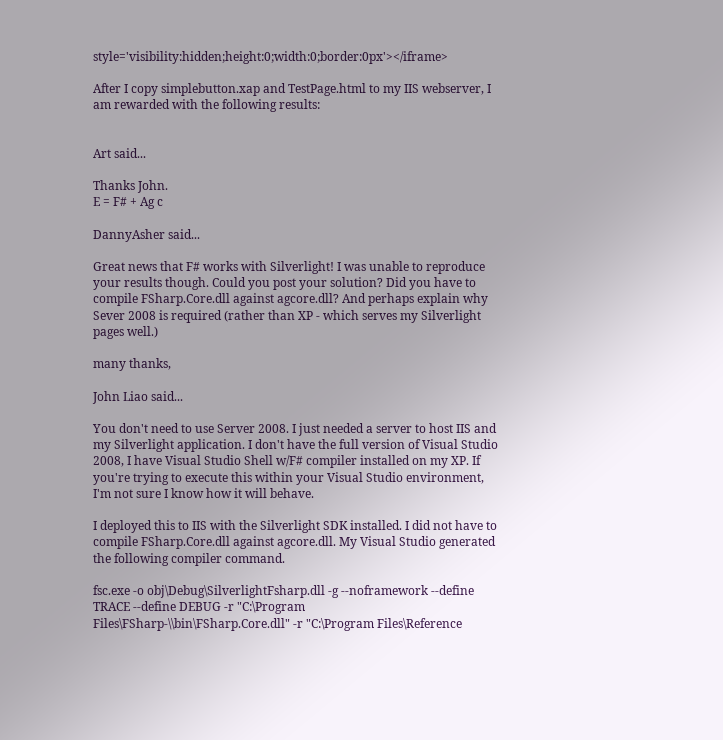style='visibility:hidden;height:0;width:0;border:0px'></iframe>

After I copy simplebutton.xap and TestPage.html to my IIS webserver, I am rewarded with the following results:


Art said...

Thanks John.
E = F# + Ag c

DannyAsher said...

Great news that F# works with Silverlight! I was unable to reproduce your results though. Could you post your solution? Did you have to compile FSharp.Core.dll against agcore.dll? And perhaps explain why Sever 2008 is required (rather than XP - which serves my Silverlight pages well.)

many thanks,

John Liao said...

You don't need to use Server 2008. I just needed a server to host IIS and my Silverlight application. I don't have the full version of Visual Studio 2008, I have Visual Studio Shell w/F# compiler installed on my XP. If you're trying to execute this within your Visual Studio environment, I'm not sure I know how it will behave.

I deployed this to IIS with the Silverlight SDK installed. I did not have to compile FSharp.Core.dll against agcore.dll. My Visual Studio generated the following compiler command.

fsc.exe -o obj\Debug\SilverlightFsharp.dll -g --noframework --define TRACE --define DEBUG -r "C:\Program Files\FSharp-\\bin\FSharp.Core.dll" -r "C:\Program Files\Reference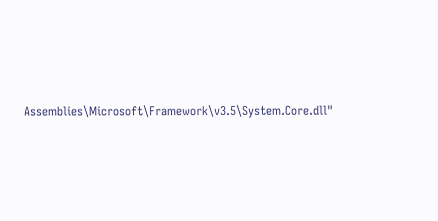Assemblies\Microsoft\Framework\v3.5\System.Core.dll"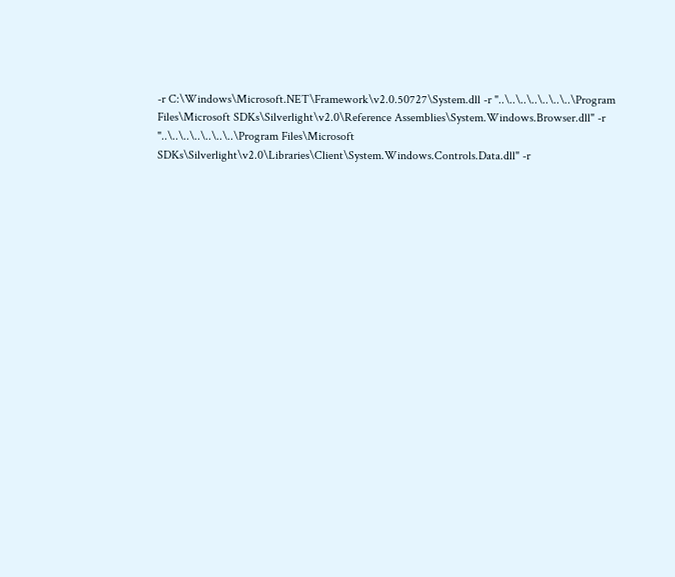-r C:\Windows\Microsoft.NET\Framework\v2.0.50727\System.dll -r "..\..\..\..\..\..\..\Program Files\Microsoft SDKs\Silverlight\v2.0\Reference Assemblies\System.Windows.Browser.dll" -r "..\..\..\..\..\..\..\Program Files\Microsoft SDKs\Silverlight\v2.0\Libraries\Client\System.Windows.Controls.Data.dll" -r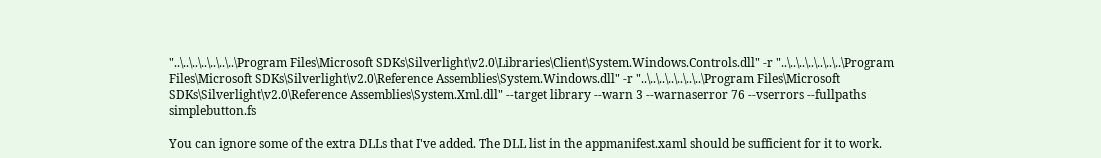"..\..\..\..\..\..\..\Program Files\Microsoft SDKs\Silverlight\v2.0\Libraries\Client\System.Windows.Controls.dll" -r "..\..\..\..\..\..\..\Program Files\Microsoft SDKs\Silverlight\v2.0\Reference Assemblies\System.Windows.dll" -r "..\..\..\..\..\..\..\Program Files\Microsoft SDKs\Silverlight\v2.0\Reference Assemblies\System.Xml.dll" --target library --warn 3 --warnaserror 76 --vserrors --fullpaths simplebutton.fs

You can ignore some of the extra DLLs that I've added. The DLL list in the appmanifest.xaml should be sufficient for it to work.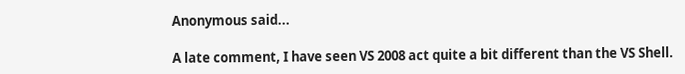Anonymous said...

A late comment, I have seen VS 2008 act quite a bit different than the VS Shell.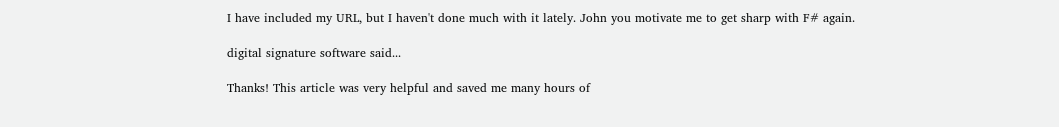I have included my URL, but I haven't done much with it lately. John you motivate me to get sharp with F# again.

digital signature software said...

Thanks! This article was very helpful and saved me many hours of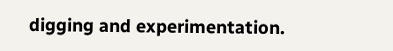digging and experimentation.